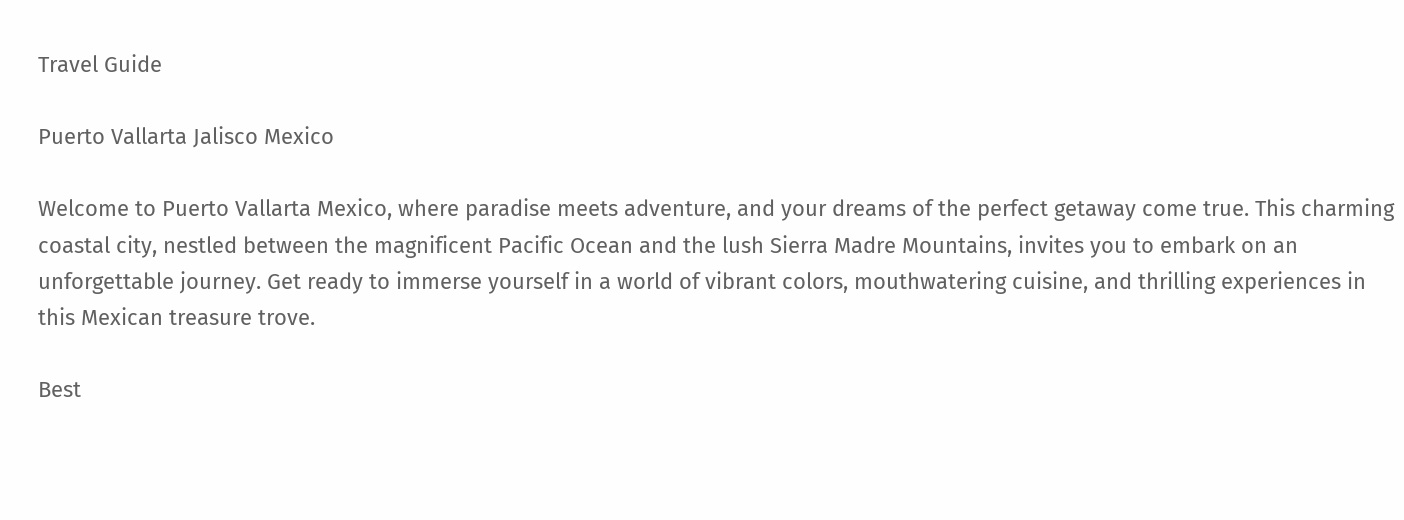Travel Guide

Puerto Vallarta Jalisco Mexico

Welcome to Puerto Vallarta Mexico, where paradise meets adventure, and your dreams of the perfect getaway come true. This charming coastal city, nestled between the magnificent Pacific Ocean and the lush Sierra Madre Mountains, invites you to embark on an unforgettable journey. Get ready to immerse yourself in a world of vibrant colors, mouthwatering cuisine, and thrilling experiences in this Mexican treasure trove.

Best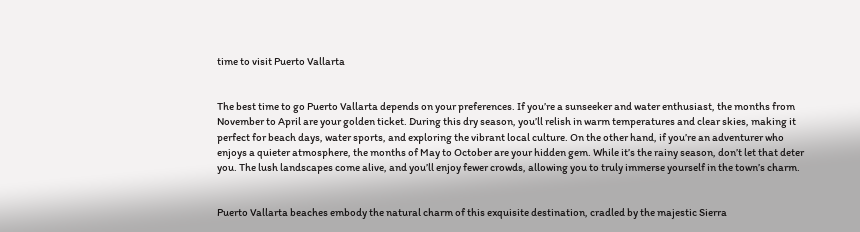time to visit Puerto Vallarta


The best time to go Puerto Vallarta depends on your preferences. If you’re a sunseeker and water enthusiast, the months from November to April are your golden ticket. During this dry season, you’ll relish in warm temperatures and clear skies, making it perfect for beach days, water sports, and exploring the vibrant local culture. On the other hand, if you’re an adventurer who enjoys a quieter atmosphere, the months of May to October are your hidden gem. While it’s the rainy season, don’t let that deter you. The lush landscapes come alive, and you’ll enjoy fewer crowds, allowing you to truly immerse yourself in the town’s charm.


Puerto Vallarta beaches embody the natural charm of this exquisite destination, cradled by the majestic Sierra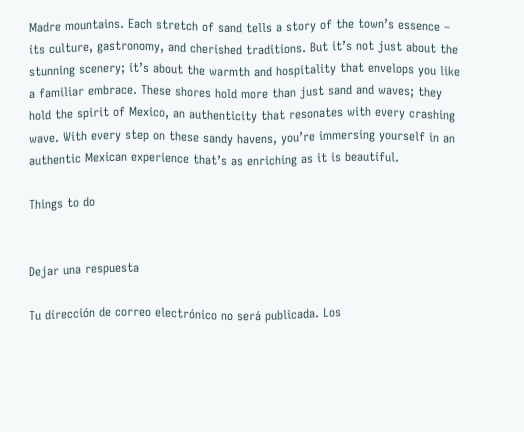Madre mountains. Each stretch of sand tells a story of the town’s essence – its culture, gastronomy, and cherished traditions. But it’s not just about the stunning scenery; it’s about the warmth and hospitality that envelops you like a familiar embrace. These shores hold more than just sand and waves; they hold the spirit of Mexico, an authenticity that resonates with every crashing wave. With every step on these sandy havens, you’re immersing yourself in an authentic Mexican experience that’s as enriching as it is beautiful.

Things to do


Dejar una respuesta

Tu dirección de correo electrónico no será publicada. Los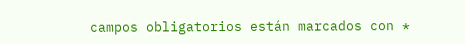campos obligatorios están marcados con *